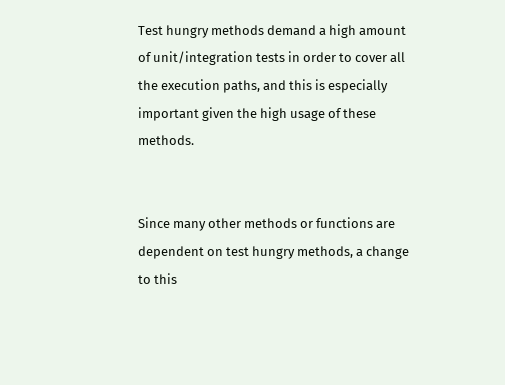Test hungry methods demand a high amount of unit/integration tests in order to cover all the execution paths, and this is especially important given the high usage of these methods.


Since many other methods or functions are dependent on test hungry methods, a change to this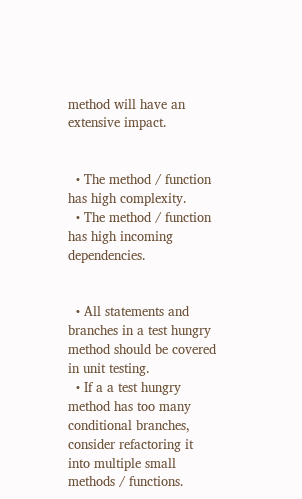method will have an extensive impact.


  • The method / function has high complexity.
  • The method / function has high incoming dependencies.


  • All statements and branches in a test hungry method should be covered in unit testing.
  • If a a test hungry method has too many conditional branches, consider refactoring it into multiple small methods / functions.